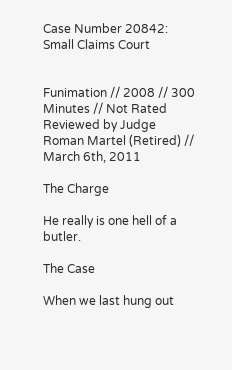Case Number 20842: Small Claims Court


Funimation // 2008 // 300 Minutes // Not Rated
Reviewed by Judge Roman Martel (Retired) // March 6th, 2011

The Charge

He really is one hell of a butler.

The Case

When we last hung out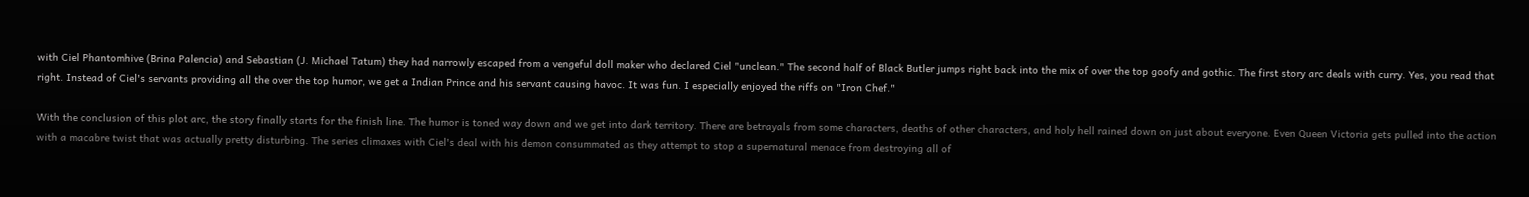with Ciel Phantomhive (Brina Palencia) and Sebastian (J. Michael Tatum) they had narrowly escaped from a vengeful doll maker who declared Ciel "unclean." The second half of Black Butler jumps right back into the mix of over the top goofy and gothic. The first story arc deals with curry. Yes, you read that right. Instead of Ciel's servants providing all the over the top humor, we get a Indian Prince and his servant causing havoc. It was fun. I especially enjoyed the riffs on "Iron Chef."

With the conclusion of this plot arc, the story finally starts for the finish line. The humor is toned way down and we get into dark territory. There are betrayals from some characters, deaths of other characters, and holy hell rained down on just about everyone. Even Queen Victoria gets pulled into the action with a macabre twist that was actually pretty disturbing. The series climaxes with Ciel's deal with his demon consummated as they attempt to stop a supernatural menace from destroying all of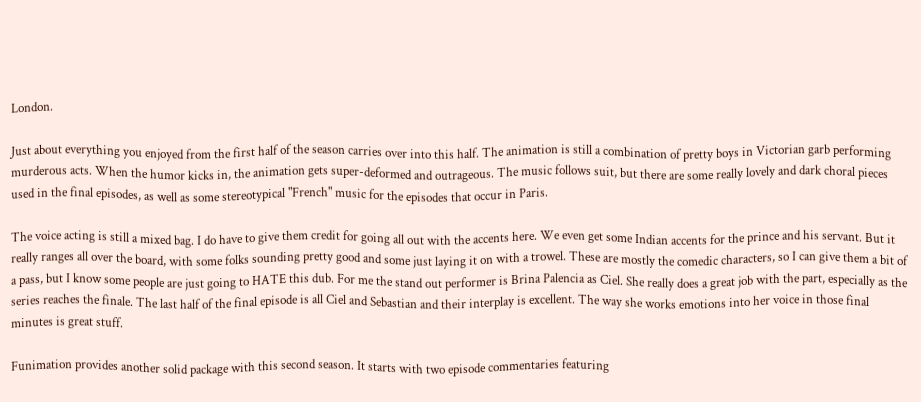London.

Just about everything you enjoyed from the first half of the season carries over into this half. The animation is still a combination of pretty boys in Victorian garb performing murderous acts. When the humor kicks in, the animation gets super-deformed and outrageous. The music follows suit, but there are some really lovely and dark choral pieces used in the final episodes, as well as some stereotypical "French" music for the episodes that occur in Paris.

The voice acting is still a mixed bag. I do have to give them credit for going all out with the accents here. We even get some Indian accents for the prince and his servant. But it really ranges all over the board, with some folks sounding pretty good and some just laying it on with a trowel. These are mostly the comedic characters, so I can give them a bit of a pass, but I know some people are just going to HATE this dub. For me the stand out performer is Brina Palencia as Ciel. She really does a great job with the part, especially as the series reaches the finale. The last half of the final episode is all Ciel and Sebastian and their interplay is excellent. The way she works emotions into her voice in those final minutes is great stuff.

Funimation provides another solid package with this second season. It starts with two episode commentaries featuring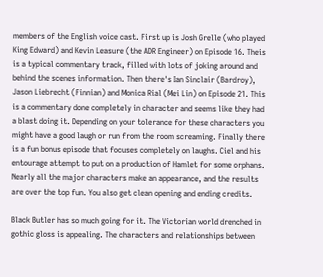members of the English voice cast. First up is Josh Grelle (who played King Edward) and Kevin Leasure (the ADR Engineer) on Episode 16. Theis is a typical commentary track, filled with lots of joking around and behind the scenes information. Then there's Ian Sinclair (Bardroy), Jason Liebrecht (Finnian) and Monica Rial (Mei Lin) on Episode 21. This is a commentary done completely in character and seems like they had a blast doing it. Depending on your tolerance for these characters you might have a good laugh or run from the room screaming. Finally there is a fun bonus episode that focuses completely on laughs. Ciel and his entourage attempt to put on a production of Hamlet for some orphans. Nearly all the major characters make an appearance, and the results are over the top fun. You also get clean opening and ending credits.

Black Butler has so much going for it. The Victorian world drenched in gothic gloss is appealing. The characters and relationships between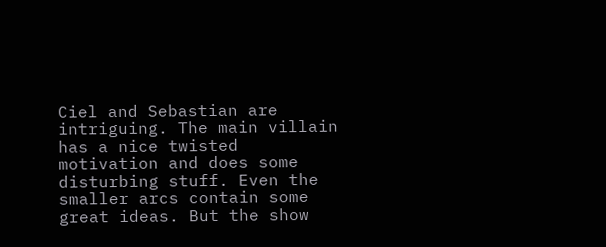Ciel and Sebastian are intriguing. The main villain has a nice twisted motivation and does some disturbing stuff. Even the smaller arcs contain some great ideas. But the show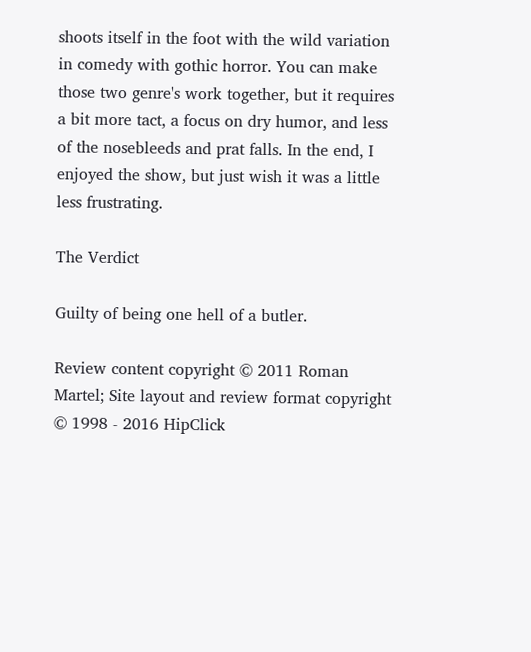shoots itself in the foot with the wild variation in comedy with gothic horror. You can make those two genre's work together, but it requires a bit more tact, a focus on dry humor, and less of the nosebleeds and prat falls. In the end, I enjoyed the show, but just wish it was a little less frustrating.

The Verdict

Guilty of being one hell of a butler.

Review content copyright © 2011 Roman Martel; Site layout and review format copyright © 1998 - 2016 HipClick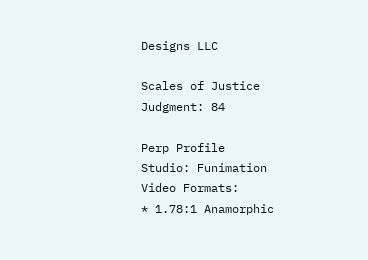Designs LLC

Scales of Justice
Judgment: 84

Perp Profile
Studio: Funimation
Video Formats:
* 1.78:1 Anamorphic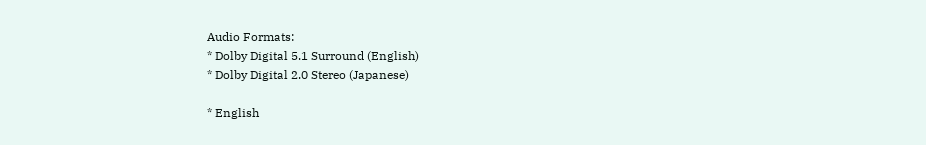Audio Formats:
* Dolby Digital 5.1 Surround (English)
* Dolby Digital 2.0 Stereo (Japanese)

* English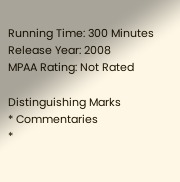Running Time: 300 Minutes
Release Year: 2008
MPAA Rating: Not Rated

Distinguishing Marks
* Commentaries
*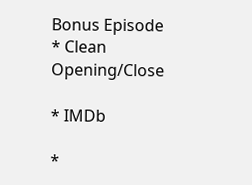Bonus Episode
* Clean Opening/Close

* IMDb

*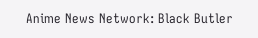Anime News Network: Black Butler